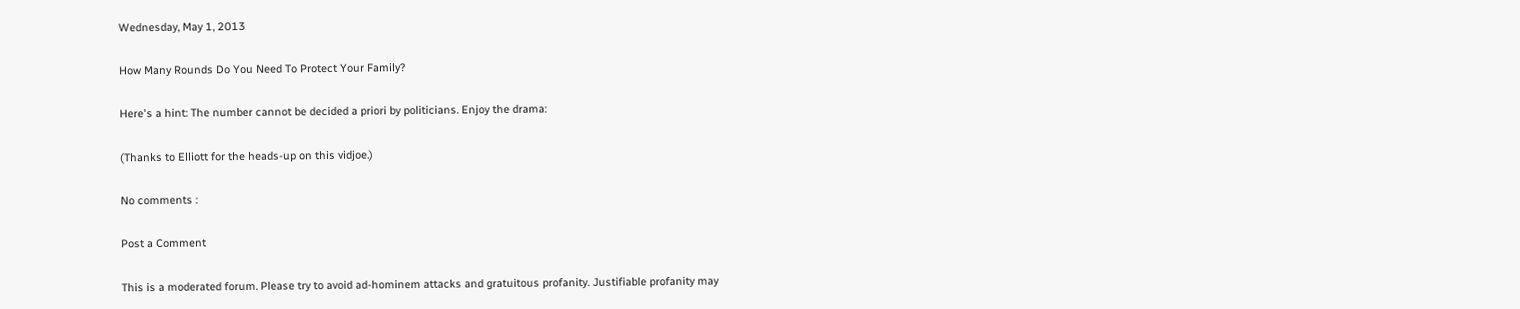Wednesday, May 1, 2013

How Many Rounds Do You Need To Protect Your Family?

Here's a hint: The number cannot be decided a priori by politicians. Enjoy the drama:

(Thanks to Elliott for the heads-up on this vidjoe.)

No comments :

Post a Comment

This is a moderated forum. Please try to avoid ad-hominem attacks and gratuitous profanity. Justifiable profanity may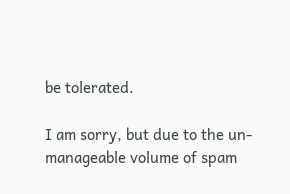be tolerated.

I am sorry, but due to the un-manageable volume of spam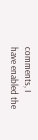comments, I have enabled the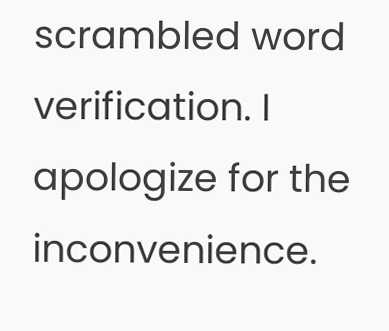scrambled word verification. I apologize for the inconvenience.